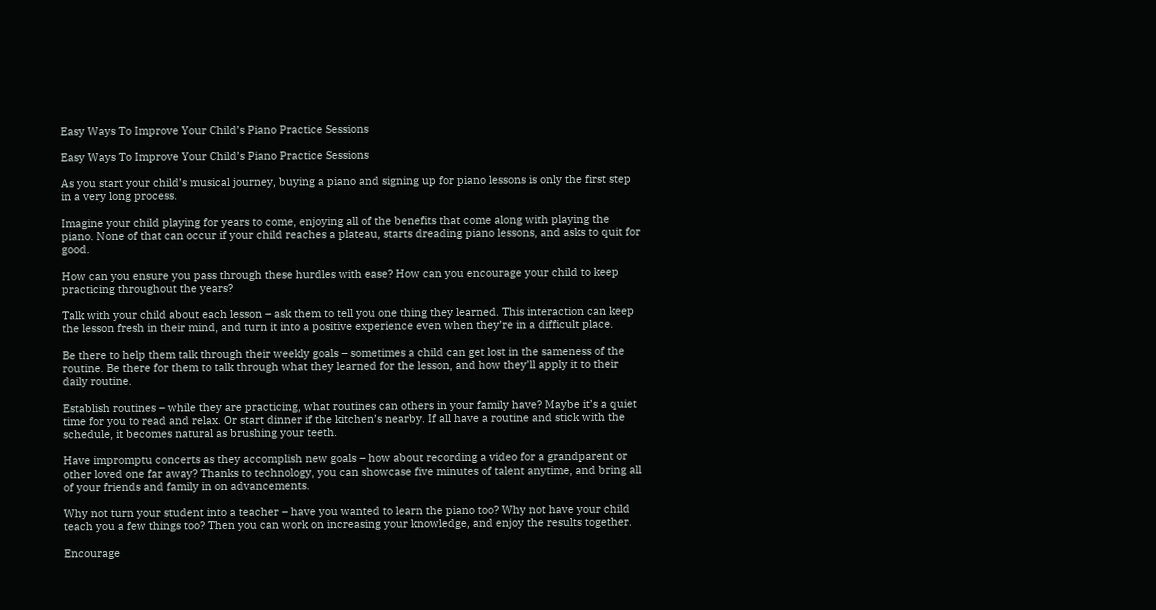Easy Ways To Improve Your Child’s Piano Practice Sessions

Easy Ways To Improve Your Child’s Piano Practice Sessions

As you start your child’s musical journey, buying a piano and signing up for piano lessons is only the first step in a very long process.

Imagine your child playing for years to come, enjoying all of the benefits that come along with playing the piano. None of that can occur if your child reaches a plateau, starts dreading piano lessons, and asks to quit for good.

How can you ensure you pass through these hurdles with ease? How can you encourage your child to keep practicing throughout the years?

Talk with your child about each lesson – ask them to tell you one thing they learned. This interaction can keep the lesson fresh in their mind, and turn it into a positive experience even when they’re in a difficult place.

Be there to help them talk through their weekly goals – sometimes a child can get lost in the sameness of the routine. Be there for them to talk through what they learned for the lesson, and how they’ll apply it to their daily routine.

Establish routines – while they are practicing, what routines can others in your family have? Maybe it’s a quiet time for you to read and relax. Or start dinner if the kitchen’s nearby. If all have a routine and stick with the schedule, it becomes natural as brushing your teeth.

Have impromptu concerts as they accomplish new goals – how about recording a video for a grandparent or other loved one far away? Thanks to technology, you can showcase five minutes of talent anytime, and bring all of your friends and family in on advancements.

Why not turn your student into a teacher – have you wanted to learn the piano too? Why not have your child teach you a few things too? Then you can work on increasing your knowledge, and enjoy the results together.

Encourage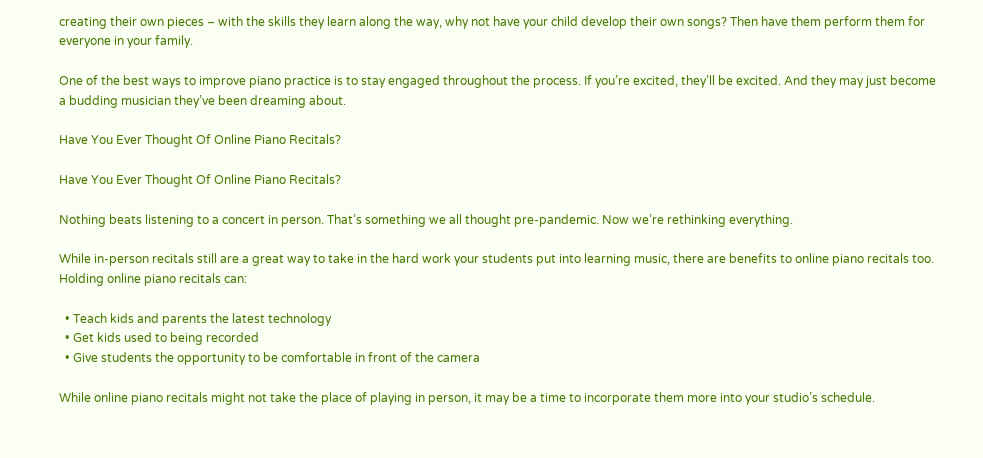creating their own pieces – with the skills they learn along the way, why not have your child develop their own songs? Then have them perform them for everyone in your family.

One of the best ways to improve piano practice is to stay engaged throughout the process. If you’re excited, they’ll be excited. And they may just become a budding musician they’ve been dreaming about.

Have You Ever Thought Of Online Piano Recitals?

Have You Ever Thought Of Online Piano Recitals?

Nothing beats listening to a concert in person. That’s something we all thought pre-pandemic. Now we’re rethinking everything.

While in-person recitals still are a great way to take in the hard work your students put into learning music, there are benefits to online piano recitals too. Holding online piano recitals can:

  • Teach kids and parents the latest technology
  • Get kids used to being recorded
  • Give students the opportunity to be comfortable in front of the camera

While online piano recitals might not take the place of playing in person, it may be a time to incorporate them more into your studio’s schedule.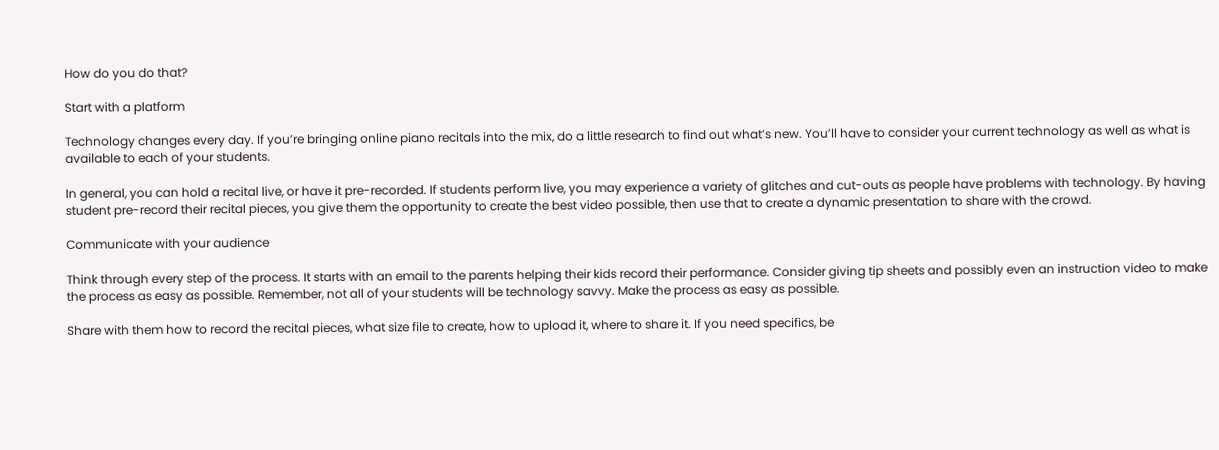How do you do that?

Start with a platform

Technology changes every day. If you’re bringing online piano recitals into the mix, do a little research to find out what’s new. You’ll have to consider your current technology as well as what is available to each of your students.

In general, you can hold a recital live, or have it pre-recorded. If students perform live, you may experience a variety of glitches and cut-outs as people have problems with technology. By having student pre-record their recital pieces, you give them the opportunity to create the best video possible, then use that to create a dynamic presentation to share with the crowd.

Communicate with your audience

Think through every step of the process. It starts with an email to the parents helping their kids record their performance. Consider giving tip sheets and possibly even an instruction video to make the process as easy as possible. Remember, not all of your students will be technology savvy. Make the process as easy as possible.

Share with them how to record the recital pieces, what size file to create, how to upload it, where to share it. If you need specifics, be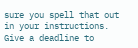sure you spell that out in your instructions. Give a deadline to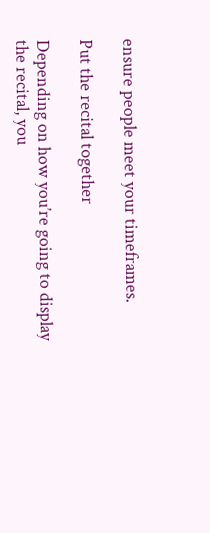ensure people meet your timeframes.

Put the recital together

Depending on how you’re going to display the recital, you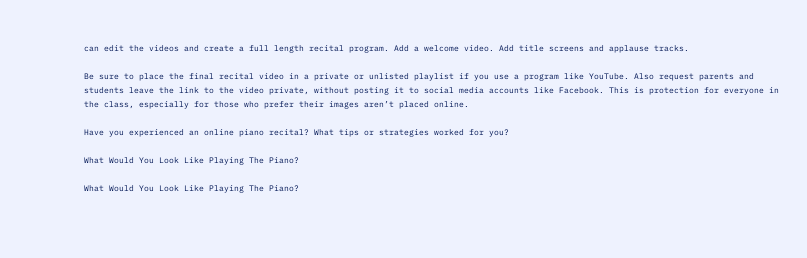can edit the videos and create a full length recital program. Add a welcome video. Add title screens and applause tracks.

Be sure to place the final recital video in a private or unlisted playlist if you use a program like YouTube. Also request parents and students leave the link to the video private, without posting it to social media accounts like Facebook. This is protection for everyone in the class, especially for those who prefer their images aren’t placed online.

Have you experienced an online piano recital? What tips or strategies worked for you?

What Would You Look Like Playing The Piano?

What Would You Look Like Playing The Piano?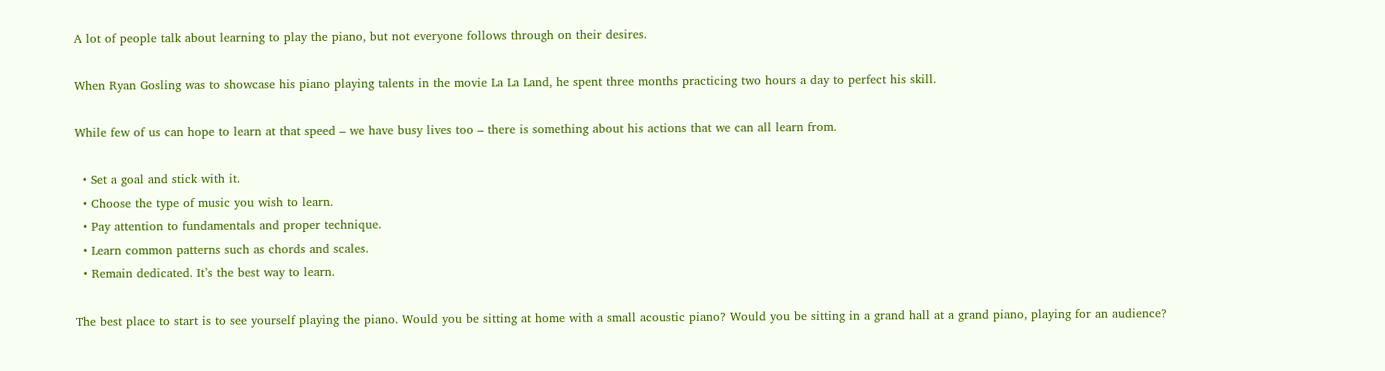A lot of people talk about learning to play the piano, but not everyone follows through on their desires.

When Ryan Gosling was to showcase his piano playing talents in the movie La La Land, he spent three months practicing two hours a day to perfect his skill.

While few of us can hope to learn at that speed – we have busy lives too – there is something about his actions that we can all learn from.

  • Set a goal and stick with it.
  • Choose the type of music you wish to learn.
  • Pay attention to fundamentals and proper technique.
  • Learn common patterns such as chords and scales.
  • Remain dedicated. It’s the best way to learn.

The best place to start is to see yourself playing the piano. Would you be sitting at home with a small acoustic piano? Would you be sitting in a grand hall at a grand piano, playing for an audience?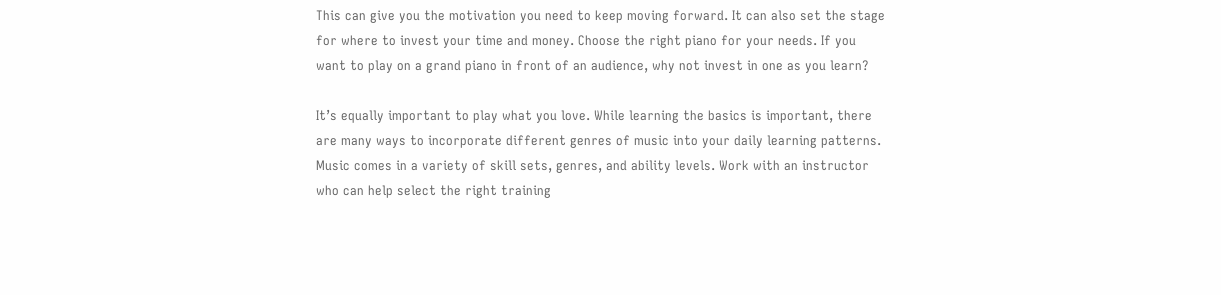This can give you the motivation you need to keep moving forward. It can also set the stage for where to invest your time and money. Choose the right piano for your needs. If you want to play on a grand piano in front of an audience, why not invest in one as you learn?

It’s equally important to play what you love. While learning the basics is important, there are many ways to incorporate different genres of music into your daily learning patterns. Music comes in a variety of skill sets, genres, and ability levels. Work with an instructor who can help select the right training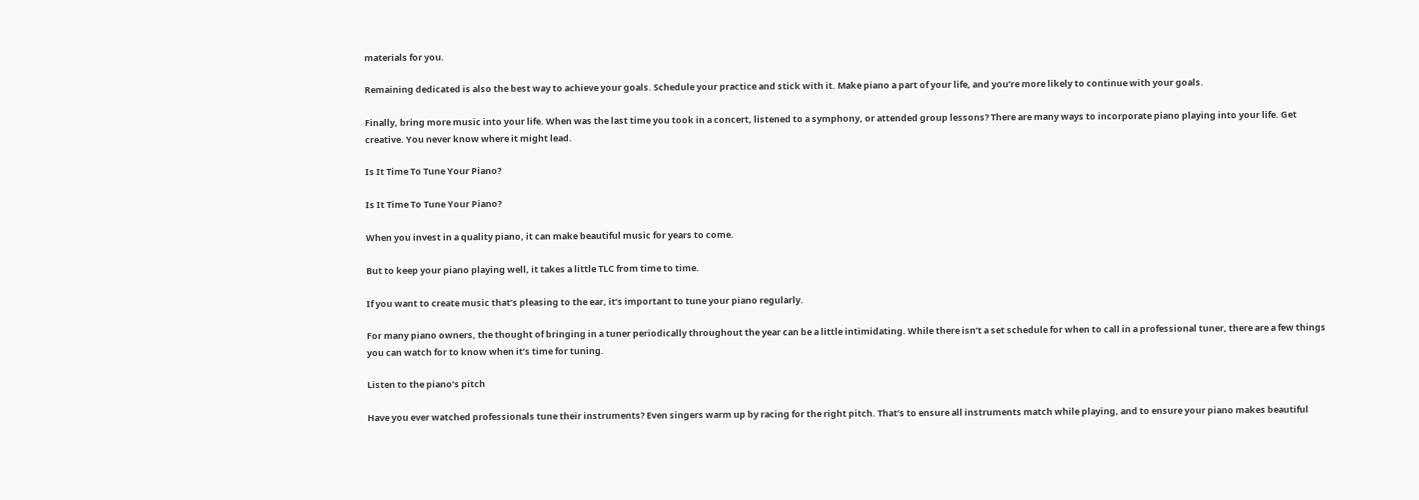materials for you.

Remaining dedicated is also the best way to achieve your goals. Schedule your practice and stick with it. Make piano a part of your life, and you’re more likely to continue with your goals.

Finally, bring more music into your life. When was the last time you took in a concert, listened to a symphony, or attended group lessons? There are many ways to incorporate piano playing into your life. Get creative. You never know where it might lead.

Is It Time To Tune Your Piano?

Is It Time To Tune Your Piano?

When you invest in a quality piano, it can make beautiful music for years to come.

But to keep your piano playing well, it takes a little TLC from time to time.

If you want to create music that’s pleasing to the ear, it’s important to tune your piano regularly.

For many piano owners, the thought of bringing in a tuner periodically throughout the year can be a little intimidating. While there isn’t a set schedule for when to call in a professional tuner, there are a few things you can watch for to know when it’s time for tuning.

Listen to the piano’s pitch

Have you ever watched professionals tune their instruments? Even singers warm up by racing for the right pitch. That’s to ensure all instruments match while playing, and to ensure your piano makes beautiful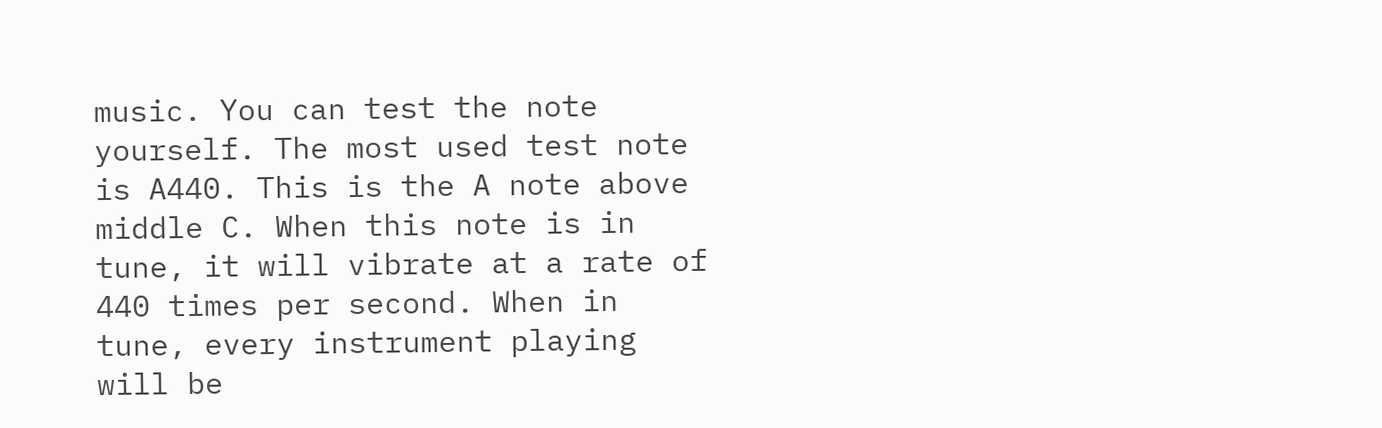music. You can test the note yourself. The most used test note is A440. This is the A note above middle C. When this note is in tune, it will vibrate at a rate of 440 times per second. When in tune, every instrument playing will be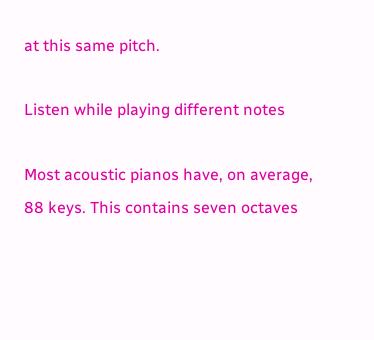at this same pitch.

Listen while playing different notes

Most acoustic pianos have, on average, 88 keys. This contains seven octaves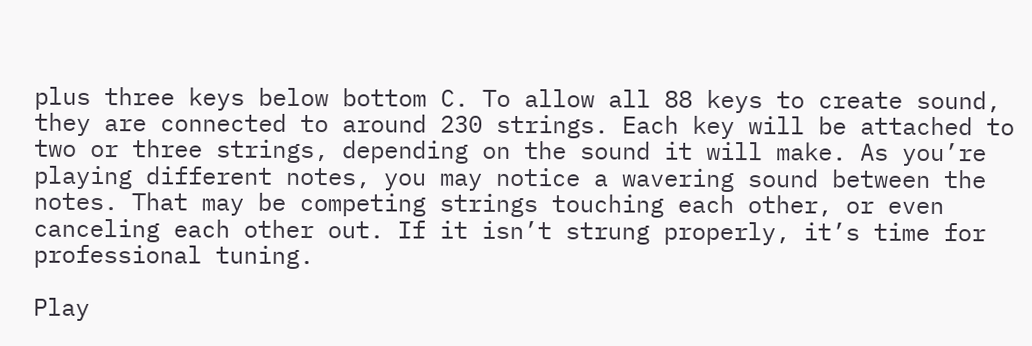plus three keys below bottom C. To allow all 88 keys to create sound, they are connected to around 230 strings. Each key will be attached to two or three strings, depending on the sound it will make. As you’re playing different notes, you may notice a wavering sound between the notes. That may be competing strings touching each other, or even canceling each other out. If it isn’t strung properly, it’s time for professional tuning.

Play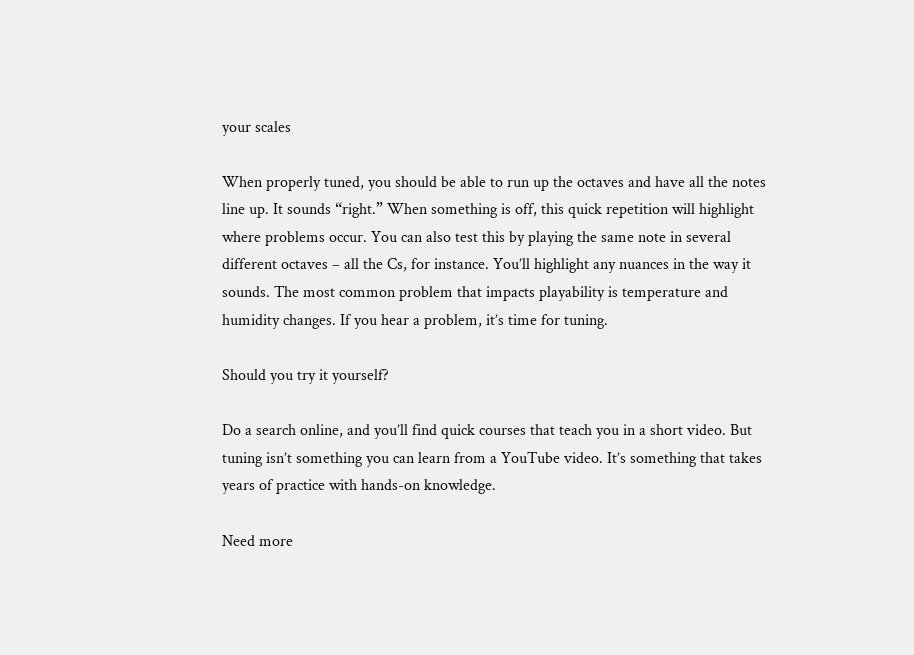your scales

When properly tuned, you should be able to run up the octaves and have all the notes line up. It sounds “right.” When something is off, this quick repetition will highlight where problems occur. You can also test this by playing the same note in several different octaves – all the Cs, for instance. You’ll highlight any nuances in the way it sounds. The most common problem that impacts playability is temperature and humidity changes. If you hear a problem, it’s time for tuning.

Should you try it yourself?

Do a search online, and you’ll find quick courses that teach you in a short video. But tuning isn’t something you can learn from a YouTube video. It’s something that takes years of practice with hands-on knowledge.

Need more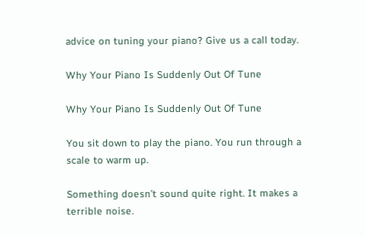advice on tuning your piano? Give us a call today.

Why Your Piano Is Suddenly Out Of Tune

Why Your Piano Is Suddenly Out Of Tune

You sit down to play the piano. You run through a scale to warm up.

Something doesn’t sound quite right. It makes a terrible noise.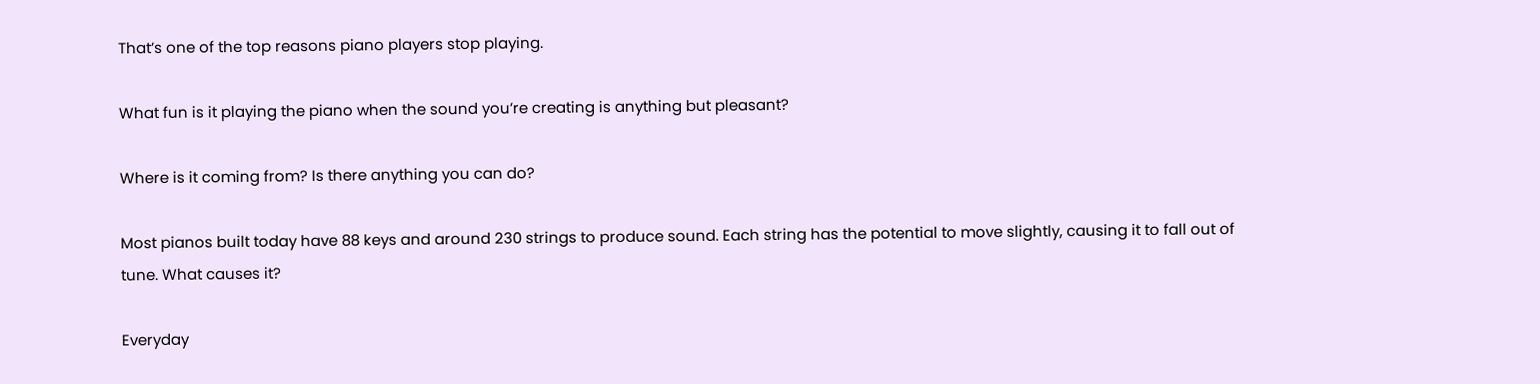That’s one of the top reasons piano players stop playing.

What fun is it playing the piano when the sound you’re creating is anything but pleasant?

Where is it coming from? Is there anything you can do?

Most pianos built today have 88 keys and around 230 strings to produce sound. Each string has the potential to move slightly, causing it to fall out of tune. What causes it?

Everyday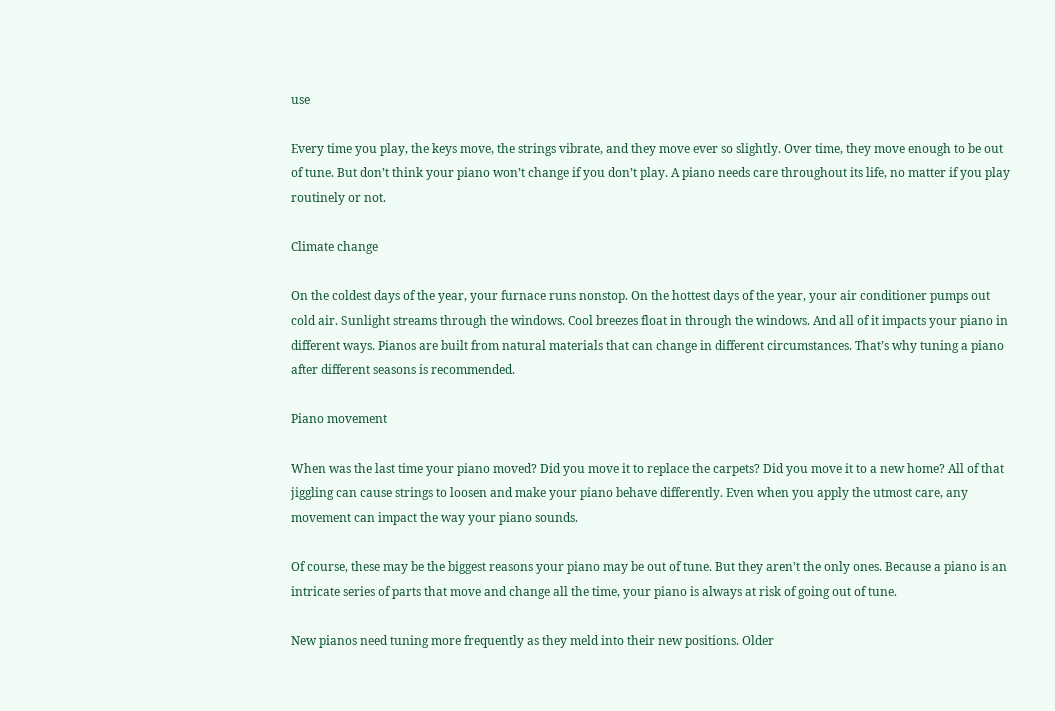use

Every time you play, the keys move, the strings vibrate, and they move ever so slightly. Over time, they move enough to be out of tune. But don’t think your piano won’t change if you don’t play. A piano needs care throughout its life, no matter if you play routinely or not.

Climate change

On the coldest days of the year, your furnace runs nonstop. On the hottest days of the year, your air conditioner pumps out cold air. Sunlight streams through the windows. Cool breezes float in through the windows. And all of it impacts your piano in different ways. Pianos are built from natural materials that can change in different circumstances. That’s why tuning a piano after different seasons is recommended.

Piano movement

When was the last time your piano moved? Did you move it to replace the carpets? Did you move it to a new home? All of that jiggling can cause strings to loosen and make your piano behave differently. Even when you apply the utmost care, any movement can impact the way your piano sounds.

Of course, these may be the biggest reasons your piano may be out of tune. But they aren’t the only ones. Because a piano is an intricate series of parts that move and change all the time, your piano is always at risk of going out of tune.

New pianos need tuning more frequently as they meld into their new positions. Older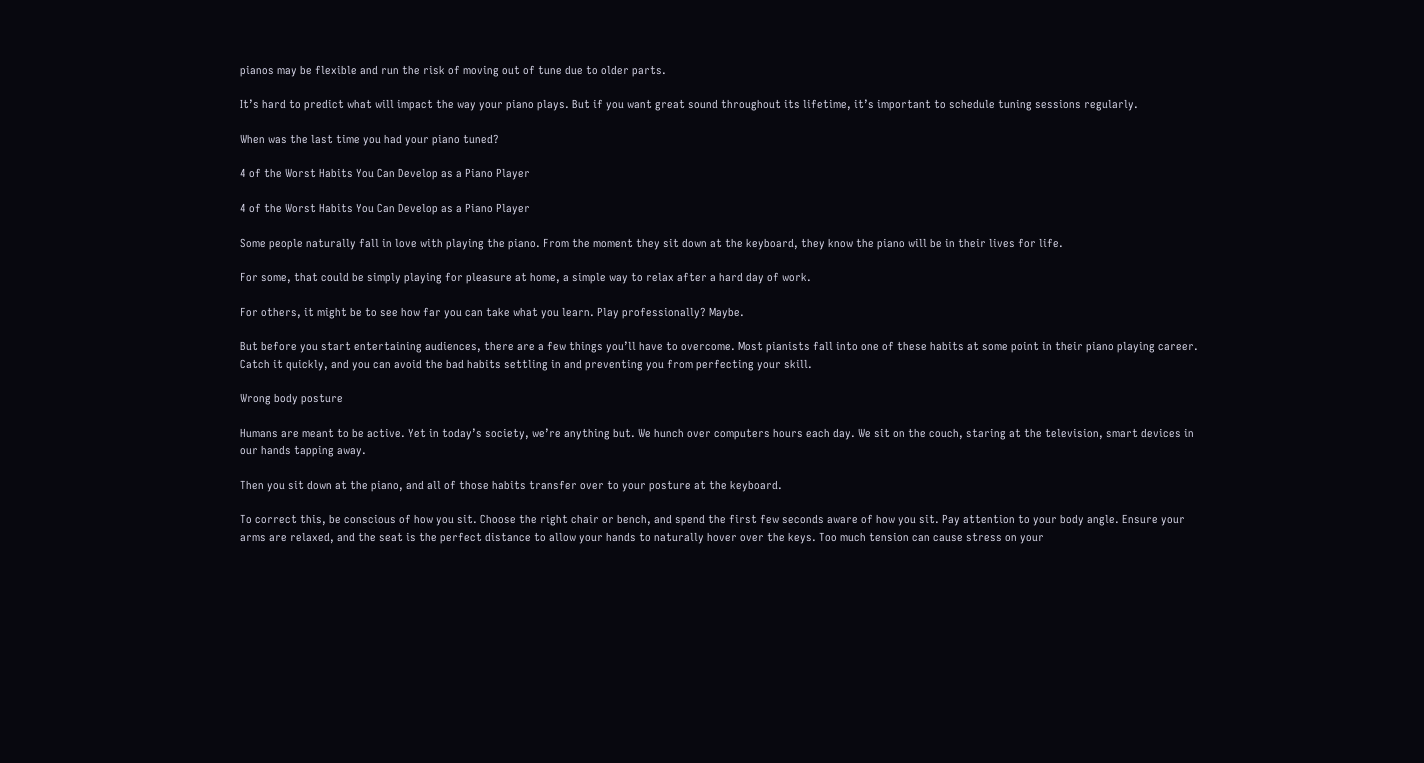pianos may be flexible and run the risk of moving out of tune due to older parts.

It’s hard to predict what will impact the way your piano plays. But if you want great sound throughout its lifetime, it’s important to schedule tuning sessions regularly.

When was the last time you had your piano tuned?

4 of the Worst Habits You Can Develop as a Piano Player

4 of the Worst Habits You Can Develop as a Piano Player

Some people naturally fall in love with playing the piano. From the moment they sit down at the keyboard, they know the piano will be in their lives for life.

For some, that could be simply playing for pleasure at home, a simple way to relax after a hard day of work.

For others, it might be to see how far you can take what you learn. Play professionally? Maybe.

But before you start entertaining audiences, there are a few things you’ll have to overcome. Most pianists fall into one of these habits at some point in their piano playing career. Catch it quickly, and you can avoid the bad habits settling in and preventing you from perfecting your skill.

Wrong body posture

Humans are meant to be active. Yet in today’s society, we’re anything but. We hunch over computers hours each day. We sit on the couch, staring at the television, smart devices in our hands tapping away.

Then you sit down at the piano, and all of those habits transfer over to your posture at the keyboard.

To correct this, be conscious of how you sit. Choose the right chair or bench, and spend the first few seconds aware of how you sit. Pay attention to your body angle. Ensure your arms are relaxed, and the seat is the perfect distance to allow your hands to naturally hover over the keys. Too much tension can cause stress on your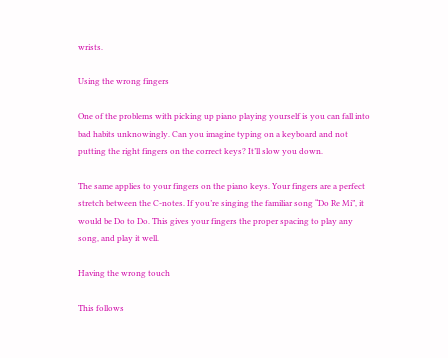wrists.

Using the wrong fingers

One of the problems with picking up piano playing yourself is you can fall into bad habits unknowingly. Can you imagine typing on a keyboard and not putting the right fingers on the correct keys? It’ll slow you down.

The same applies to your fingers on the piano keys. Your fingers are a perfect stretch between the C-notes. If you’re singing the familiar song “Do Re Mi”, it would be Do to Do. This gives your fingers the proper spacing to play any song, and play it well.

Having the wrong touch

This follows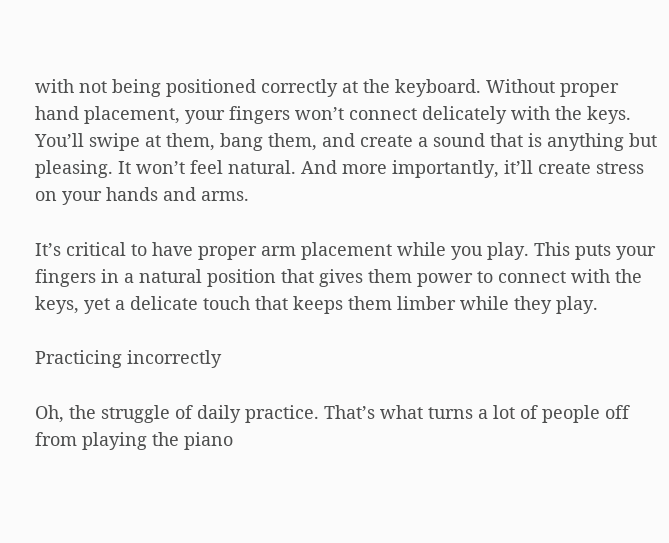with not being positioned correctly at the keyboard. Without proper hand placement, your fingers won’t connect delicately with the keys. You’ll swipe at them, bang them, and create a sound that is anything but pleasing. It won’t feel natural. And more importantly, it’ll create stress on your hands and arms.

It’s critical to have proper arm placement while you play. This puts your fingers in a natural position that gives them power to connect with the keys, yet a delicate touch that keeps them limber while they play.

Practicing incorrectly

Oh, the struggle of daily practice. That’s what turns a lot of people off from playing the piano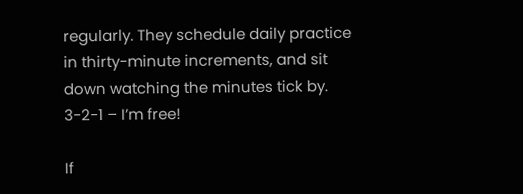regularly. They schedule daily practice in thirty-minute increments, and sit down watching the minutes tick by. 3-2-1 – I’m free!

If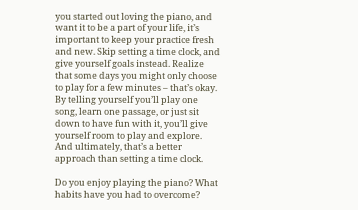you started out loving the piano, and want it to be a part of your life, it’s important to keep your practice fresh and new. Skip setting a time clock, and give yourself goals instead. Realize that some days you might only choose to play for a few minutes – that’s okay. By telling yourself you’ll play one song, learn one passage, or just sit down to have fun with it, you’ll give yourself room to play and explore. And ultimately, that’s a better approach than setting a time clock.

Do you enjoy playing the piano? What habits have you had to overcome?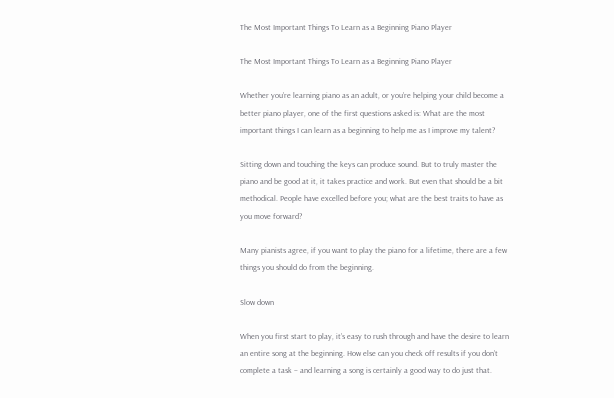The Most Important Things To Learn as a Beginning Piano Player

The Most Important Things To Learn as a Beginning Piano Player

Whether you’re learning piano as an adult, or you’re helping your child become a better piano player, one of the first questions asked is: What are the most important things I can learn as a beginning to help me as I improve my talent?

Sitting down and touching the keys can produce sound. But to truly master the piano and be good at it, it takes practice and work. But even that should be a bit methodical. People have excelled before you; what are the best traits to have as you move forward?

Many pianists agree, if you want to play the piano for a lifetime, there are a few things you should do from the beginning.

Slow down

When you first start to play, it’s easy to rush through and have the desire to learn an entire song at the beginning. How else can you check off results if you don’t complete a task – and learning a song is certainly a good way to do just that.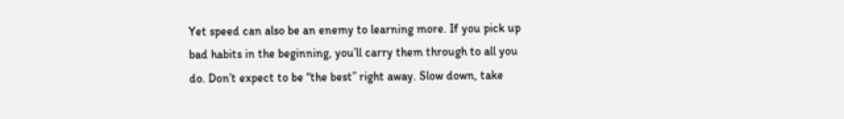Yet speed can also be an enemy to learning more. If you pick up bad habits in the beginning, you’ll carry them through to all you do. Don’t expect to be “the best” right away. Slow down, take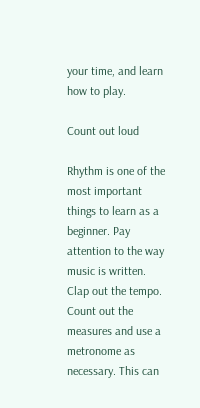your time, and learn how to play.

Count out loud

Rhythm is one of the most important things to learn as a beginner. Pay attention to the way music is written. Clap out the tempo. Count out the measures and use a metronome as necessary. This can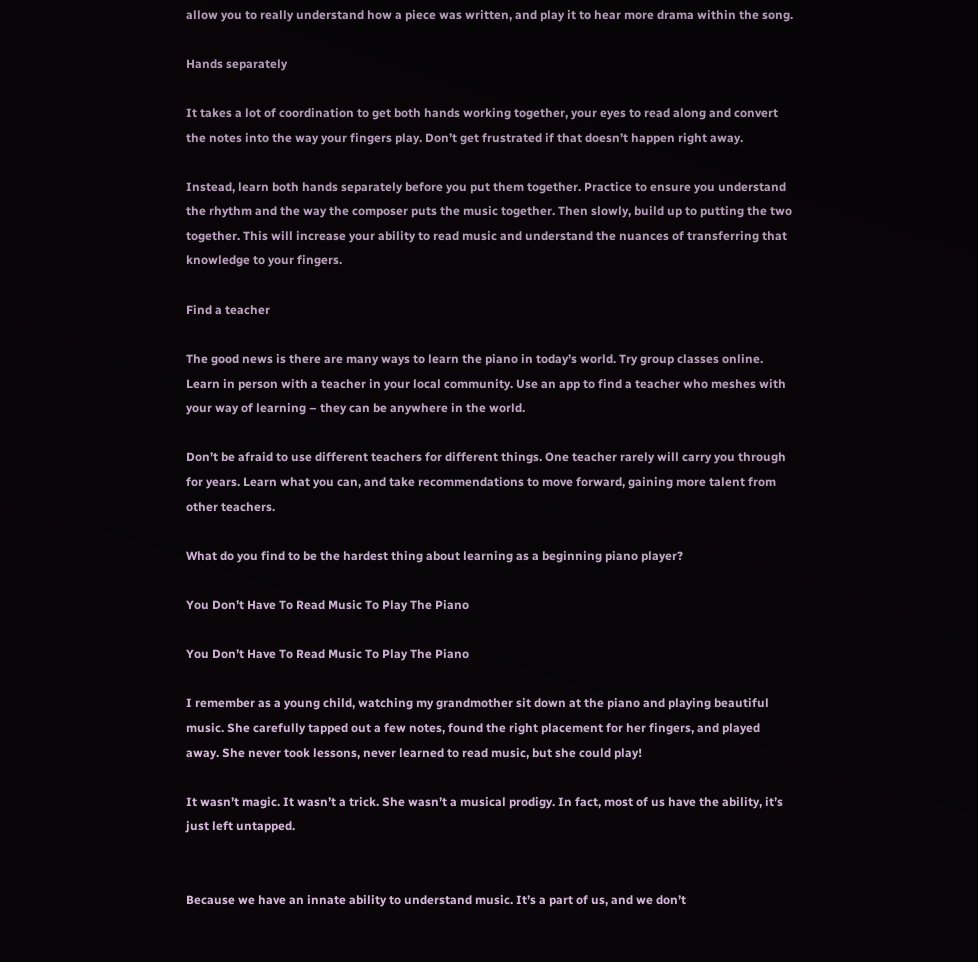allow you to really understand how a piece was written, and play it to hear more drama within the song.

Hands separately

It takes a lot of coordination to get both hands working together, your eyes to read along and convert the notes into the way your fingers play. Don’t get frustrated if that doesn’t happen right away.

Instead, learn both hands separately before you put them together. Practice to ensure you understand the rhythm and the way the composer puts the music together. Then slowly, build up to putting the two together. This will increase your ability to read music and understand the nuances of transferring that knowledge to your fingers.

Find a teacher

The good news is there are many ways to learn the piano in today’s world. Try group classes online. Learn in person with a teacher in your local community. Use an app to find a teacher who meshes with your way of learning – they can be anywhere in the world.

Don’t be afraid to use different teachers for different things. One teacher rarely will carry you through for years. Learn what you can, and take recommendations to move forward, gaining more talent from other teachers.

What do you find to be the hardest thing about learning as a beginning piano player?

You Don’t Have To Read Music To Play The Piano

You Don’t Have To Read Music To Play The Piano

I remember as a young child, watching my grandmother sit down at the piano and playing beautiful music. She carefully tapped out a few notes, found the right placement for her fingers, and played away. She never took lessons, never learned to read music, but she could play!

It wasn’t magic. It wasn’t a trick. She wasn’t a musical prodigy. In fact, most of us have the ability, it’s just left untapped.


Because we have an innate ability to understand music. It’s a part of us, and we don’t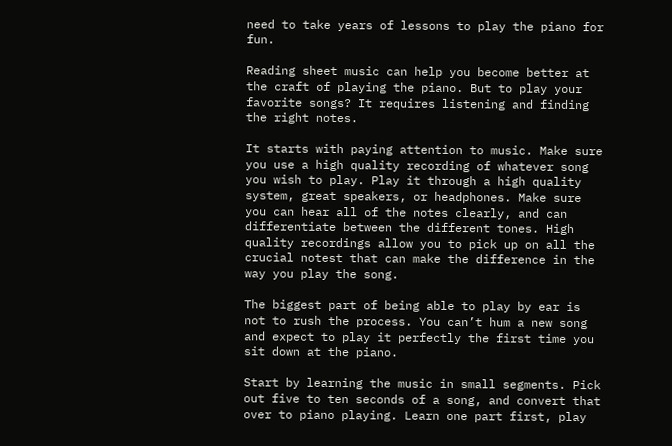need to take years of lessons to play the piano for fun.

Reading sheet music can help you become better at the craft of playing the piano. But to play your favorite songs? It requires listening and finding the right notes.

It starts with paying attention to music. Make sure you use a high quality recording of whatever song you wish to play. Play it through a high quality system, great speakers, or headphones. Make sure you can hear all of the notes clearly, and can differentiate between the different tones. High quality recordings allow you to pick up on all the crucial notest that can make the difference in the way you play the song.

The biggest part of being able to play by ear is not to rush the process. You can’t hum a new song and expect to play it perfectly the first time you sit down at the piano.

Start by learning the music in small segments. Pick out five to ten seconds of a song, and convert that over to piano playing. Learn one part first, play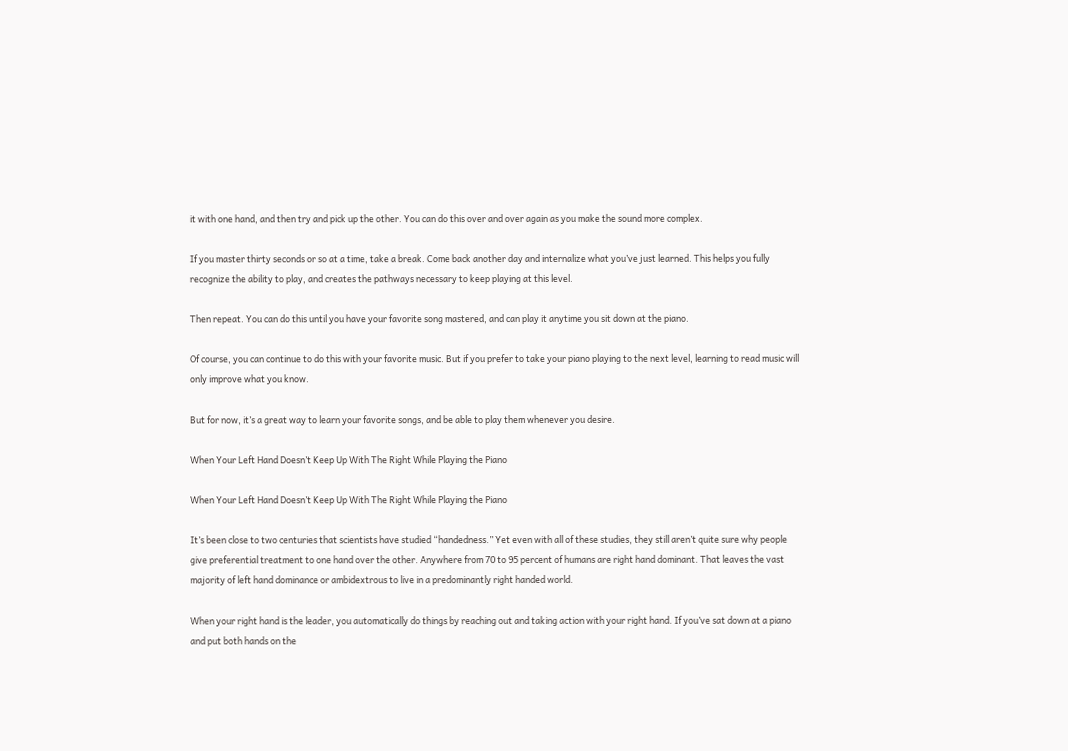it with one hand, and then try and pick up the other. You can do this over and over again as you make the sound more complex.

If you master thirty seconds or so at a time, take a break. Come back another day and internalize what you’ve just learned. This helps you fully recognize the ability to play, and creates the pathways necessary to keep playing at this level.

Then repeat. You can do this until you have your favorite song mastered, and can play it anytime you sit down at the piano.

Of course, you can continue to do this with your favorite music. But if you prefer to take your piano playing to the next level, learning to read music will only improve what you know.

But for now, it’s a great way to learn your favorite songs, and be able to play them whenever you desire.

When Your Left Hand Doesn’t Keep Up With The Right While Playing the Piano

When Your Left Hand Doesn’t Keep Up With The Right While Playing the Piano

It’s been close to two centuries that scientists have studied “handedness.” Yet even with all of these studies, they still aren’t quite sure why people give preferential treatment to one hand over the other. Anywhere from 70 to 95 percent of humans are right hand dominant. That leaves the vast majority of left hand dominance or ambidextrous to live in a predominantly right handed world.

When your right hand is the leader, you automatically do things by reaching out and taking action with your right hand. If you’ve sat down at a piano and put both hands on the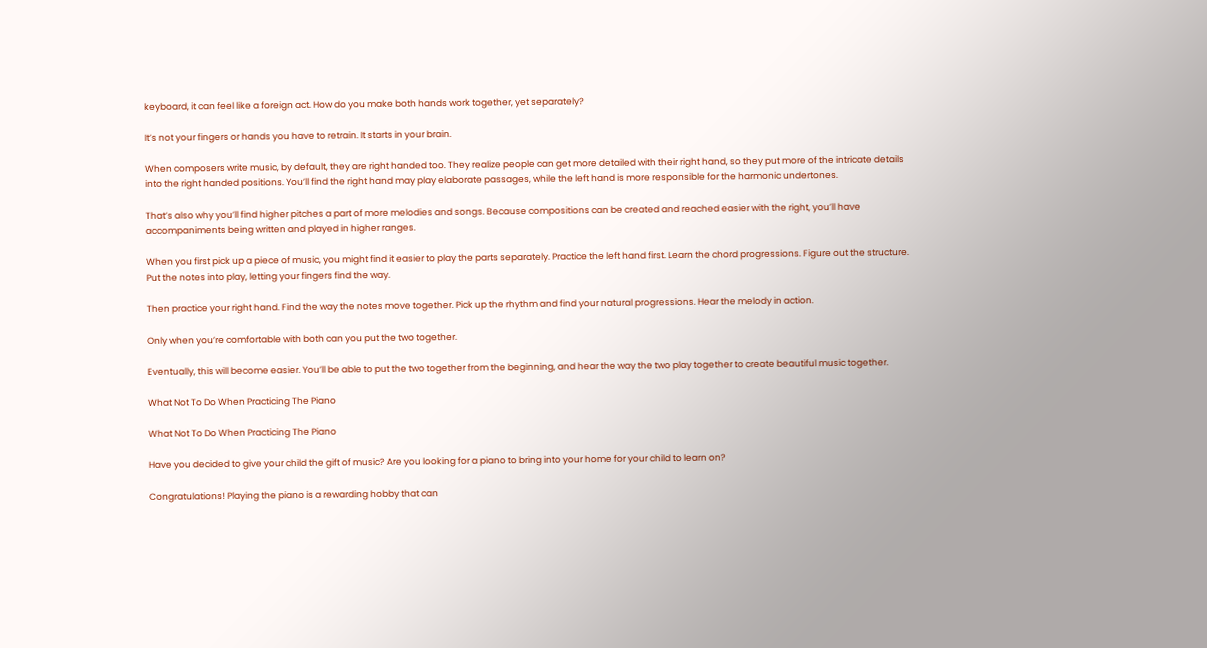keyboard, it can feel like a foreign act. How do you make both hands work together, yet separately?

It’s not your fingers or hands you have to retrain. It starts in your brain.

When composers write music, by default, they are right handed too. They realize people can get more detailed with their right hand, so they put more of the intricate details into the right handed positions. You’ll find the right hand may play elaborate passages, while the left hand is more responsible for the harmonic undertones.

That’s also why you’ll find higher pitches a part of more melodies and songs. Because compositions can be created and reached easier with the right, you’ll have accompaniments being written and played in higher ranges.

When you first pick up a piece of music, you might find it easier to play the parts separately. Practice the left hand first. Learn the chord progressions. Figure out the structure. Put the notes into play, letting your fingers find the way.

Then practice your right hand. Find the way the notes move together. Pick up the rhythm and find your natural progressions. Hear the melody in action.

Only when you’re comfortable with both can you put the two together.

Eventually, this will become easier. You’ll be able to put the two together from the beginning, and hear the way the two play together to create beautiful music together.

What Not To Do When Practicing The Piano

What Not To Do When Practicing The Piano

Have you decided to give your child the gift of music? Are you looking for a piano to bring into your home for your child to learn on?

Congratulations! Playing the piano is a rewarding hobby that can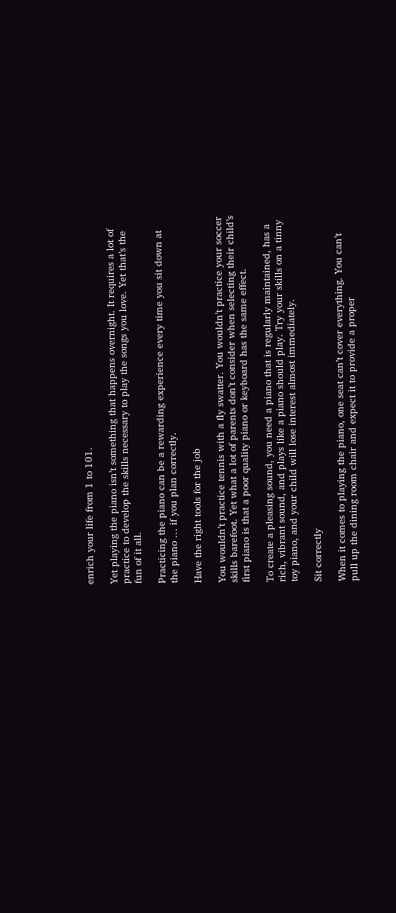enrich your life from 1 to 101.

Yet playing the piano isn’t something that happens overnight. It requires a lot of practice to develop the skills necessary to play the songs you love. Yet that’s the fun of it all.

Practicing the piano can be a rewarding experience every time you sit down at the piano … if you plan correctly.

Have the right tools for the job

You wouldn’t practice tennis with a fly swatter. You wouldn’t practice your soccer skills barefoot. Yet what a lot of parents don’t consider when selecting their child’s first piano is that a poor quality piano or keyboard has the same effect.

To create a pleasing sound, you need a piano that is regularly maintained, has a rich, vibrant sound, and plays like a piano should play. Try your skills on a tinny toy piano, and your child will lose interest almost immediately.

Sit correctly

When it comes to playing the piano, one seat can’t cover everything. You can’t pull up the dining room chair and expect it to provide a proper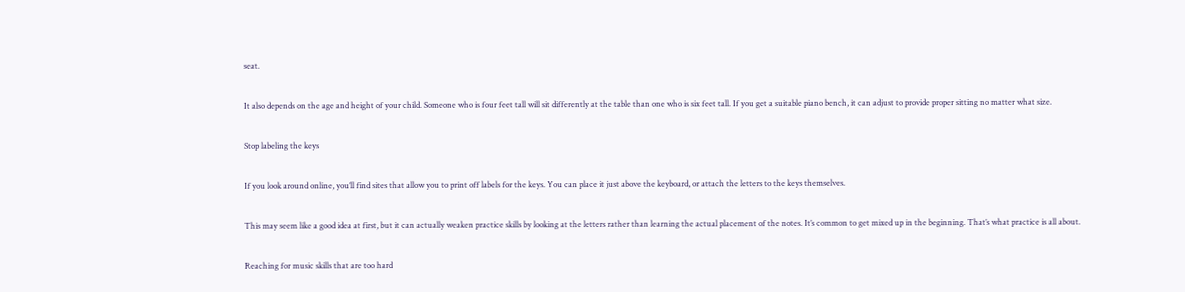seat.

It also depends on the age and height of your child. Someone who is four feet tall will sit differently at the table than one who is six feet tall. If you get a suitable piano bench, it can adjust to provide proper sitting no matter what size.

Stop labeling the keys

If you look around online, you’ll find sites that allow you to print off labels for the keys. You can place it just above the keyboard, or attach the letters to the keys themselves.

This may seem like a good idea at first, but it can actually weaken practice skills by looking at the letters rather than learning the actual placement of the notes. It’s common to get mixed up in the beginning. That’s what practice is all about.

Reaching for music skills that are too hard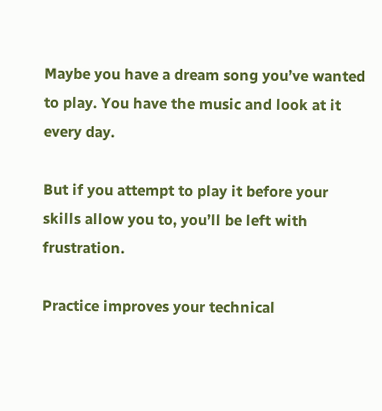Maybe you have a dream song you’ve wanted to play. You have the music and look at it every day.

But if you attempt to play it before your skills allow you to, you’ll be left with frustration.

Practice improves your technical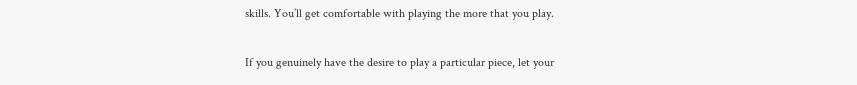skills. You’ll get comfortable with playing the more that you play.

If you genuinely have the desire to play a particular piece, let your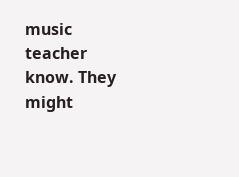music teacher know. They might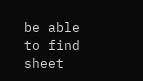be able to find sheet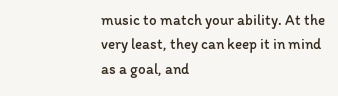music to match your ability. At the very least, they can keep it in mind as a goal, and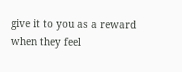give it to you as a reward when they feel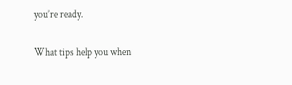you’re ready.

What tips help you when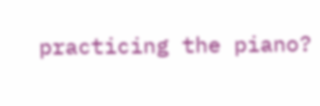practicing the piano?